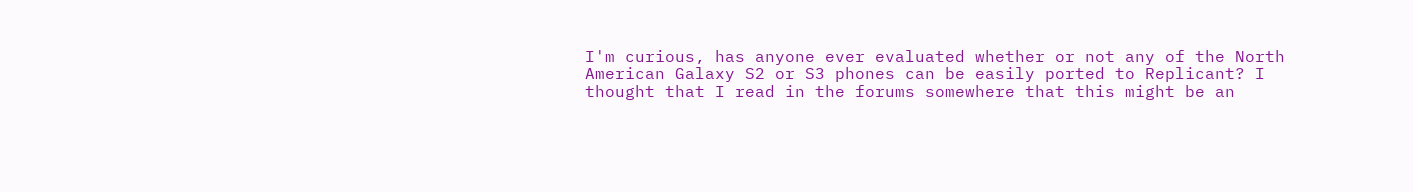I'm curious, has anyone ever evaluated whether or not any of the North
American Galaxy S2 or S3 phones can be easily ported to Replicant? I
thought that I read in the forums somewhere that this might be an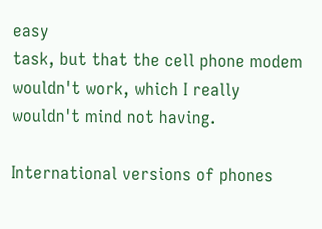easy
task, but that the cell phone modem wouldn't work, which I really
wouldn't mind not having.

International versions of phones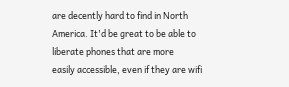are decently hard to find in North
America. It'd be great to be able to liberate phones that are more
easily accessible, even if they are wifi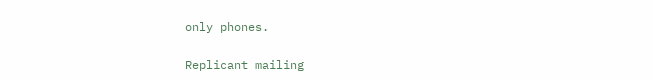only phones.

Replicant mailing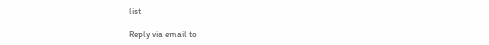list

Reply via email to